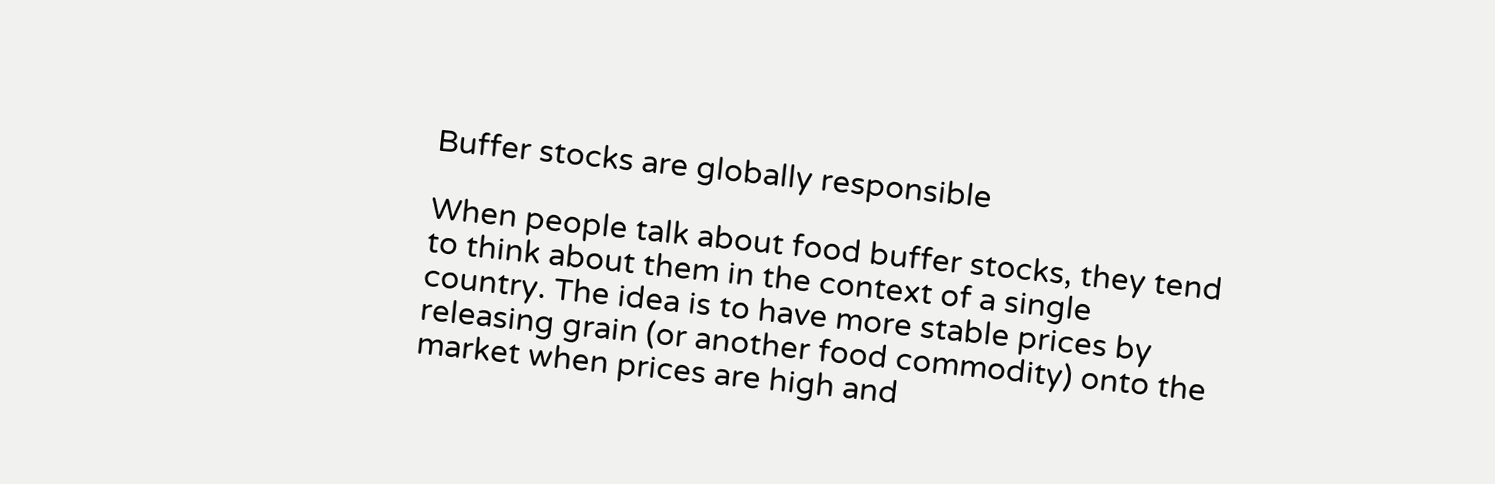Buffer stocks are globally responsible

When people talk about food buffer stocks, they tend to think about them in the context of a single country. The idea is to have more stable prices by releasing grain (or another food commodity) onto the market when prices are high and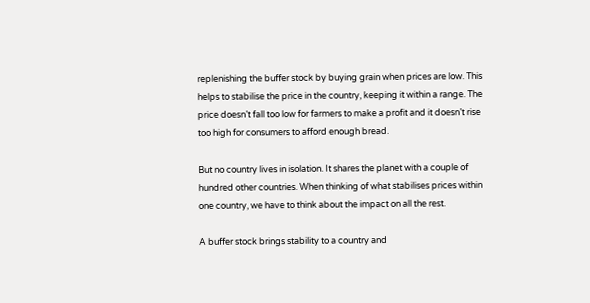replenishing the buffer stock by buying grain when prices are low. This helps to stabilise the price in the country, keeping it within a range. The price doesn’t fall too low for farmers to make a profit and it doesn’t rise too high for consumers to afford enough bread.

But no country lives in isolation. It shares the planet with a couple of hundred other countries. When thinking of what stabilises prices within one country, we have to think about the impact on all the rest.

A buffer stock brings stability to a country and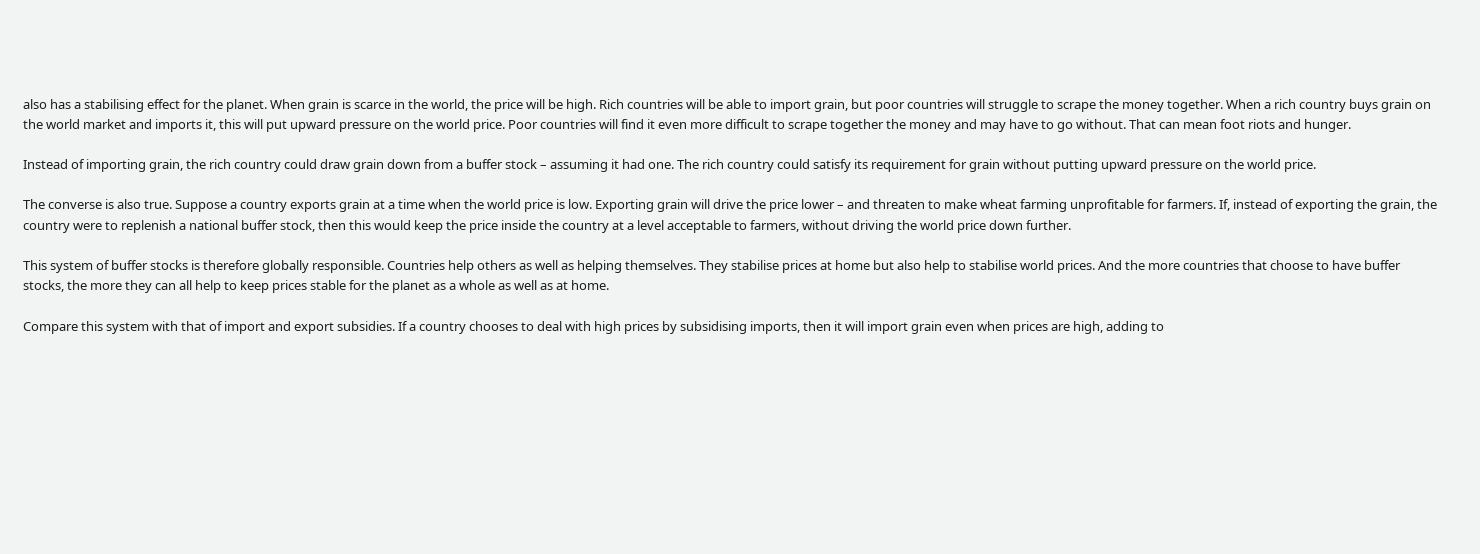also has a stabilising effect for the planet. When grain is scarce in the world, the price will be high. Rich countries will be able to import grain, but poor countries will struggle to scrape the money together. When a rich country buys grain on the world market and imports it, this will put upward pressure on the world price. Poor countries will find it even more difficult to scrape together the money and may have to go without. That can mean foot riots and hunger.

Instead of importing grain, the rich country could draw grain down from a buffer stock – assuming it had one. The rich country could satisfy its requirement for grain without putting upward pressure on the world price.

The converse is also true. Suppose a country exports grain at a time when the world price is low. Exporting grain will drive the price lower – and threaten to make wheat farming unprofitable for farmers. If, instead of exporting the grain, the country were to replenish a national buffer stock, then this would keep the price inside the country at a level acceptable to farmers, without driving the world price down further.

This system of buffer stocks is therefore globally responsible. Countries help others as well as helping themselves. They stabilise prices at home but also help to stabilise world prices. And the more countries that choose to have buffer stocks, the more they can all help to keep prices stable for the planet as a whole as well as at home.

Compare this system with that of import and export subsidies. If a country chooses to deal with high prices by subsidising imports, then it will import grain even when prices are high, adding to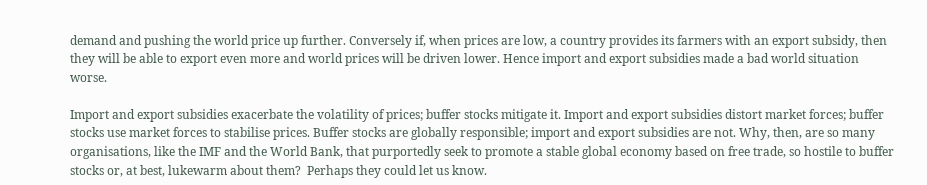demand and pushing the world price up further. Conversely if, when prices are low, a country provides its farmers with an export subsidy, then they will be able to export even more and world prices will be driven lower. Hence import and export subsidies made a bad world situation worse.

Import and export subsidies exacerbate the volatility of prices; buffer stocks mitigate it. Import and export subsidies distort market forces; buffer stocks use market forces to stabilise prices. Buffer stocks are globally responsible; import and export subsidies are not. Why, then, are so many organisations, like the IMF and the World Bank, that purportedly seek to promote a stable global economy based on free trade, so hostile to buffer stocks or, at best, lukewarm about them?  Perhaps they could let us know.